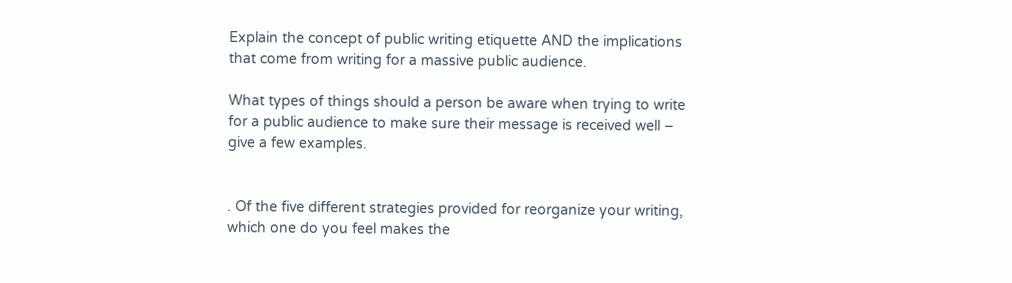Explain the concept of public writing etiquette AND the implications that come from writing for a massive public audience.

What types of things should a person be aware when trying to write for a public audience to make sure their message is received well – give a few examples.


. Of the five different strategies provided for reorganize your writing, which one do you feel makes the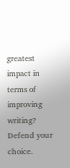greatest impact in terms of improving writing? Defend your choice.